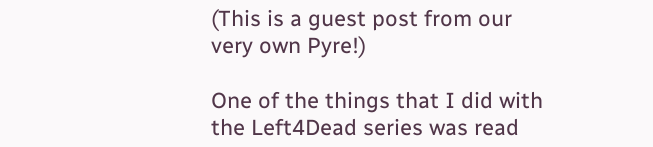(This is a guest post from our very own Pyre!)

One of the things that I did with the Left4Dead series was read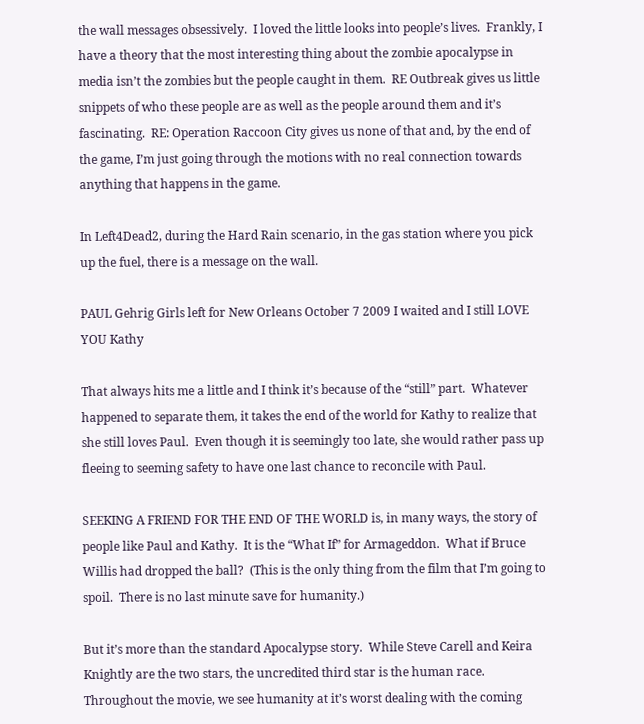the wall messages obsessively.  I loved the little looks into people’s lives.  Frankly, I have a theory that the most interesting thing about the zombie apocalypse in media isn’t the zombies but the people caught in them.  RE Outbreak gives us little snippets of who these people are as well as the people around them and it’s fascinating.  RE: Operation Raccoon City gives us none of that and, by the end of the game, I’m just going through the motions with no real connection towards anything that happens in the game.

In Left4Dead2, during the Hard Rain scenario, in the gas station where you pick up the fuel, there is a message on the wall.

PAUL Gehrig Girls left for New Orleans October 7 2009 I waited and I still LOVE YOU Kathy

That always hits me a little and I think it’s because of the “still” part.  Whatever happened to separate them, it takes the end of the world for Kathy to realize that she still loves Paul.  Even though it is seemingly too late, she would rather pass up fleeing to seeming safety to have one last chance to reconcile with Paul.

SEEKING A FRIEND FOR THE END OF THE WORLD is, in many ways, the story of people like Paul and Kathy.  It is the “What If” for Armageddon.  What if Bruce Willis had dropped the ball?  (This is the only thing from the film that I’m going to spoil.  There is no last minute save for humanity.)

But it’s more than the standard Apocalypse story.  While Steve Carell and Keira Knightly are the two stars, the uncredited third star is the human race.  Throughout the movie, we see humanity at it’s worst dealing with the coming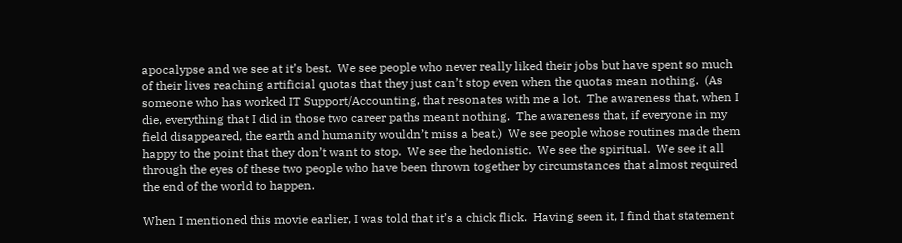apocalypse and we see at it’s best.  We see people who never really liked their jobs but have spent so much of their lives reaching artificial quotas that they just can’t stop even when the quotas mean nothing.  (As someone who has worked IT Support/Accounting, that resonates with me a lot.  The awareness that, when I die, everything that I did in those two career paths meant nothing.  The awareness that, if everyone in my field disappeared, the earth and humanity wouldn’t miss a beat.)  We see people whose routines made them happy to the point that they don’t want to stop.  We see the hedonistic.  We see the spiritual.  We see it all through the eyes of these two people who have been thrown together by circumstances that almost required the end of the world to happen.

When I mentioned this movie earlier, I was told that it’s a chick flick.  Having seen it, I find that statement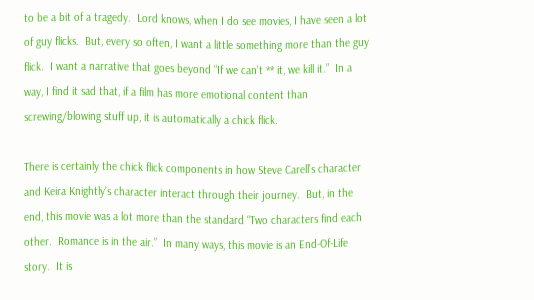to be a bit of a tragedy.  Lord knows, when I do see movies, I have seen a lot of guy flicks.  But, every so often, I want a little something more than the guy flick.  I want a narrative that goes beyond “If we can’t ** it, we kill it.”  In a way, I find it sad that, if a film has more emotional content than screwing/blowing stuff up, it is automatically a chick flick.

There is certainly the chick flick components in how Steve Carell’s character and Keira Knightly’s character interact through their journey.  But, in the end, this movie was a lot more than the standard “Two characters find each other.  Romance is in the air.”  In many ways, this movie is an End-Of-Life story.  It is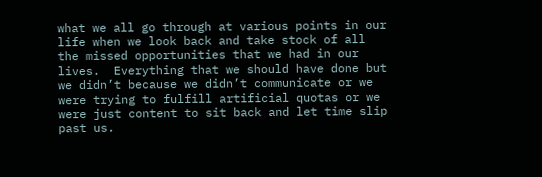what we all go through at various points in our life when we look back and take stock of all the missed opportunities that we had in our lives.  Everything that we should have done but we didn’t because we didn’t communicate or we were trying to fulfill artificial quotas or we were just content to sit back and let time slip past us.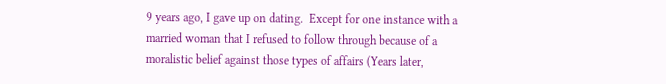9 years ago, I gave up on dating.  Except for one instance with a married woman that I refused to follow through because of a moralistic belief against those types of affairs (Years later,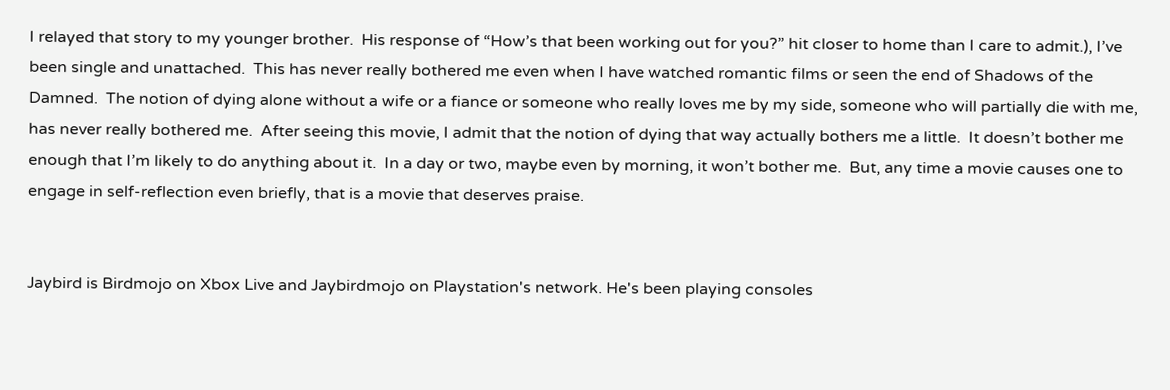I relayed that story to my younger brother.  His response of “How’s that been working out for you?” hit closer to home than I care to admit.), I’ve been single and unattached.  This has never really bothered me even when I have watched romantic films or seen the end of Shadows of the Damned.  The notion of dying alone without a wife or a fiance or someone who really loves me by my side, someone who will partially die with me, has never really bothered me.  After seeing this movie, I admit that the notion of dying that way actually bothers me a little.  It doesn’t bother me enough that I’m likely to do anything about it.  In a day or two, maybe even by morning, it won’t bother me.  But, any time a movie causes one to engage in self-reflection even briefly, that is a movie that deserves praise.


Jaybird is Birdmojo on Xbox Live and Jaybirdmojo on Playstation's network. He's been playing consoles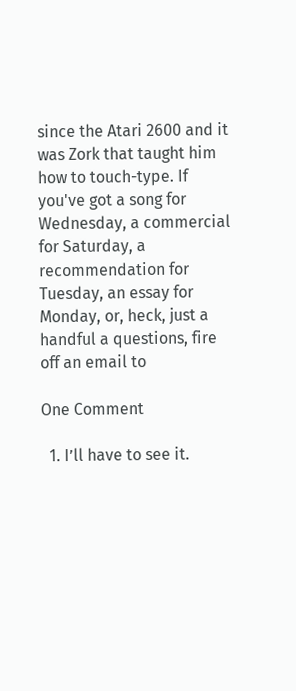since the Atari 2600 and it was Zork that taught him how to touch-type. If you've got a song for Wednesday, a commercial for Saturday, a recommendation for Tuesday, an essay for Monday, or, heck, just a handful a questions, fire off an email to

One Comment

  1. I’ll have to see it.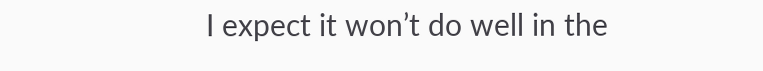I expect it won’t do well in the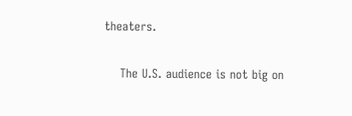theaters.

    The U.S. audience is not big on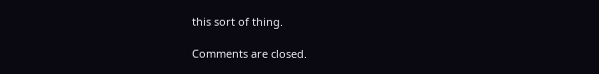this sort of thing.

Comments are closed.